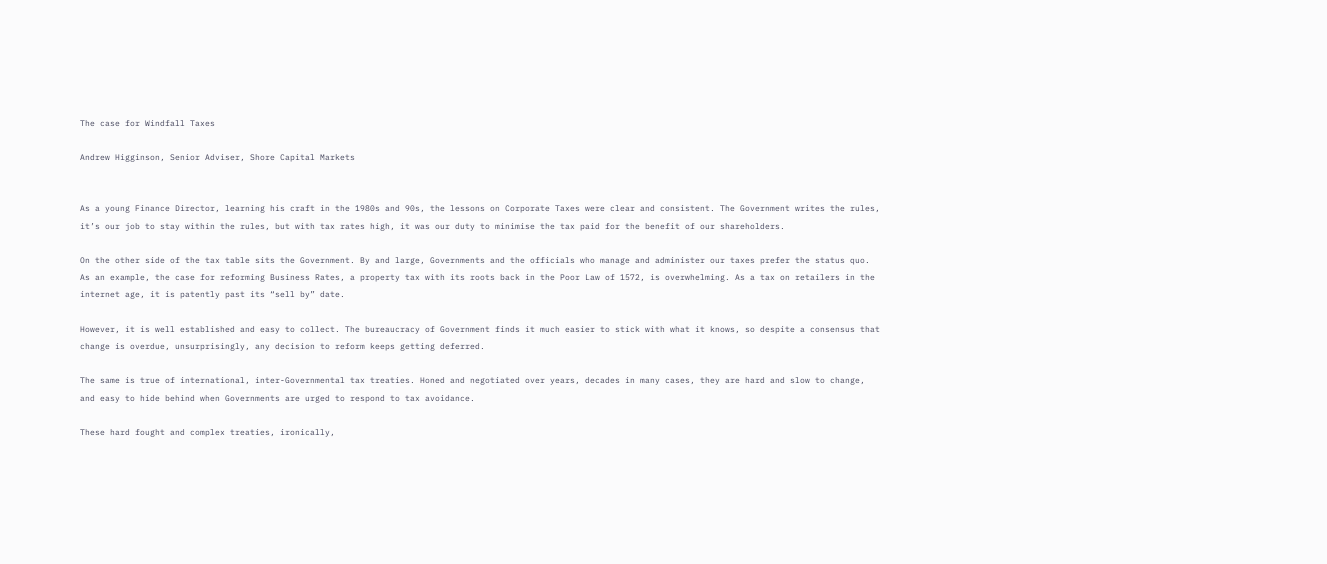The case for Windfall Taxes

Andrew Higginson, Senior Adviser, Shore Capital Markets


As a young Finance Director, learning his craft in the 1980s and 90s, the lessons on Corporate Taxes were clear and consistent. The Government writes the rules, it’s our job to stay within the rules, but with tax rates high, it was our duty to minimise the tax paid for the benefit of our shareholders.

On the other side of the tax table sits the Government. By and large, Governments and the officials who manage and administer our taxes prefer the status quo. As an example, the case for reforming Business Rates, a property tax with its roots back in the Poor Law of 1572, is overwhelming. As a tax on retailers in the internet age, it is patently past its “sell by” date.

However, it is well established and easy to collect. The bureaucracy of Government finds it much easier to stick with what it knows, so despite a consensus that change is overdue, unsurprisingly, any decision to reform keeps getting deferred.

The same is true of international, inter-Governmental tax treaties. Honed and negotiated over years, decades in many cases, they are hard and slow to change, and easy to hide behind when Governments are urged to respond to tax avoidance.

These hard fought and complex treaties, ironically,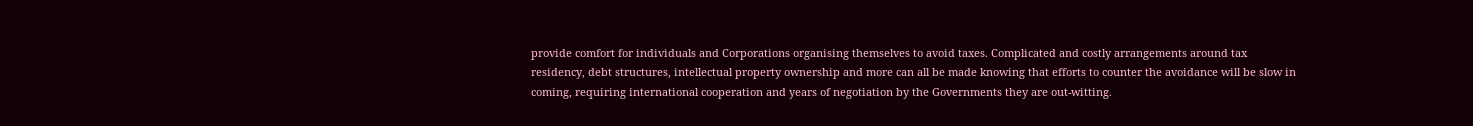provide comfort for individuals and Corporations organising themselves to avoid taxes. Complicated and costly arrangements around tax residency, debt structures, intellectual property ownership and more can all be made knowing that efforts to counter the avoidance will be slow in coming, requiring international cooperation and years of negotiation by the Governments they are out-witting.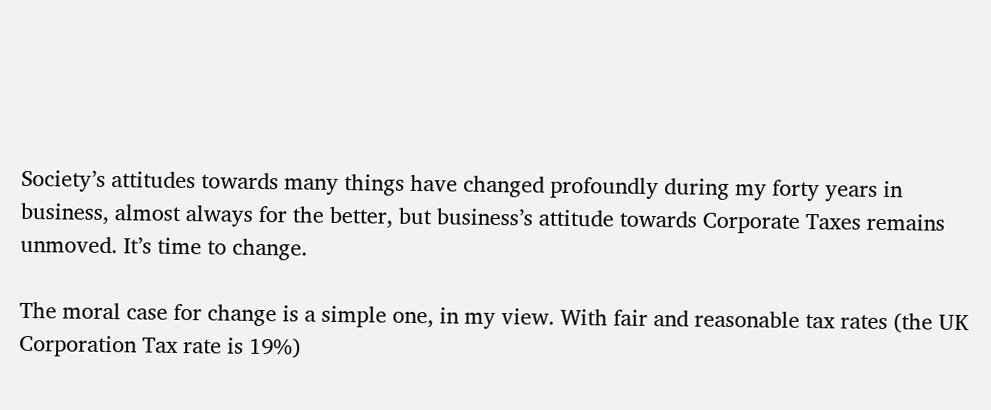Society’s attitudes towards many things have changed profoundly during my forty years in business, almost always for the better, but business’s attitude towards Corporate Taxes remains unmoved. It’s time to change.

The moral case for change is a simple one, in my view. With fair and reasonable tax rates (the UK Corporation Tax rate is 19%)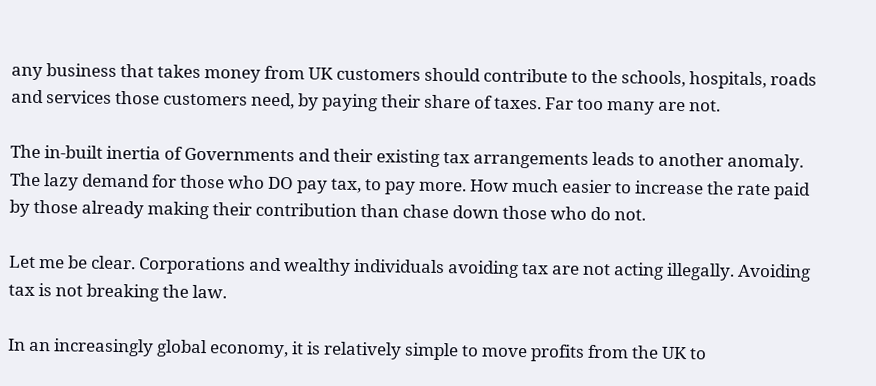any business that takes money from UK customers should contribute to the schools, hospitals, roads and services those customers need, by paying their share of taxes. Far too many are not.

The in-built inertia of Governments and their existing tax arrangements leads to another anomaly. The lazy demand for those who DO pay tax, to pay more. How much easier to increase the rate paid by those already making their contribution than chase down those who do not.

Let me be clear. Corporations and wealthy individuals avoiding tax are not acting illegally. Avoiding tax is not breaking the law.

In an increasingly global economy, it is relatively simple to move profits from the UK to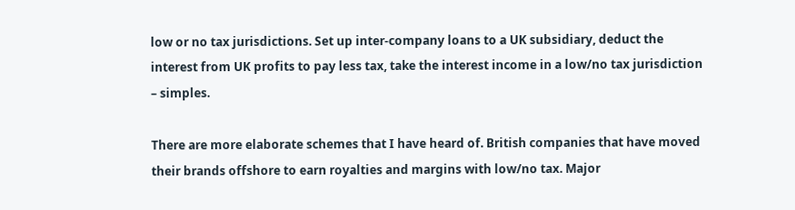low or no tax jurisdictions. Set up inter-company loans to a UK subsidiary, deduct the interest from UK profits to pay less tax, take the interest income in a low/no tax jurisdiction – simples.

There are more elaborate schemes that I have heard of. British companies that have moved their brands offshore to earn royalties and margins with low/no tax. Major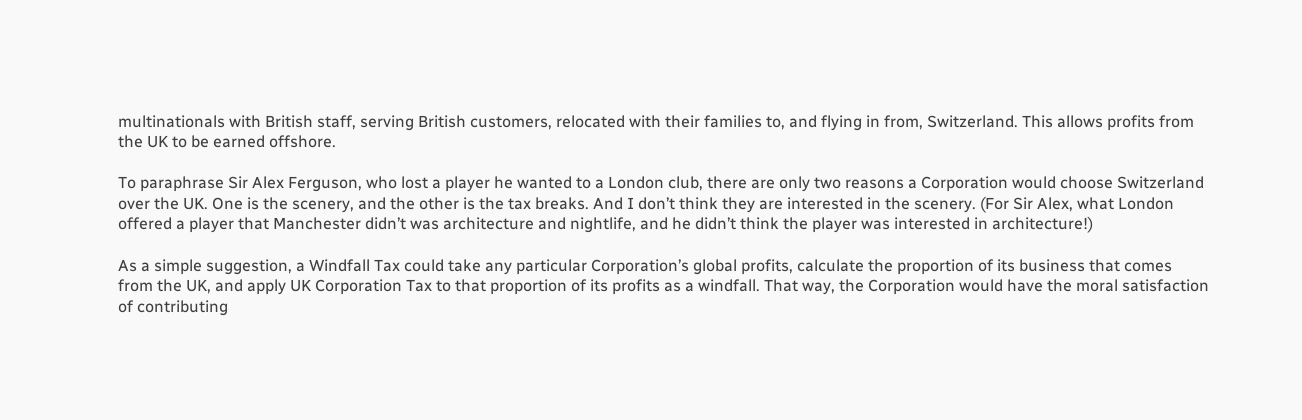multinationals with British staff, serving British customers, relocated with their families to, and flying in from, Switzerland. This allows profits from the UK to be earned offshore.

To paraphrase Sir Alex Ferguson, who lost a player he wanted to a London club, there are only two reasons a Corporation would choose Switzerland over the UK. One is the scenery, and the other is the tax breaks. And I don’t think they are interested in the scenery. (For Sir Alex, what London offered a player that Manchester didn’t was architecture and nightlife, and he didn’t think the player was interested in architecture!)

As a simple suggestion, a Windfall Tax could take any particular Corporation’s global profits, calculate the proportion of its business that comes from the UK, and apply UK Corporation Tax to that proportion of its profits as a windfall. That way, the Corporation would have the moral satisfaction of contributing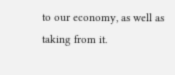to our economy, as well as taking from it.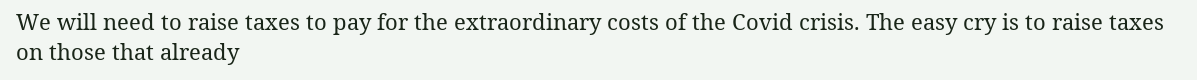We will need to raise taxes to pay for the extraordinary costs of the Covid crisis. The easy cry is to raise taxes on those that already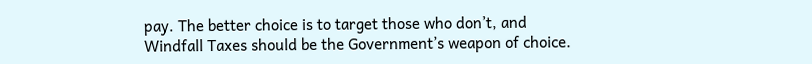pay. The better choice is to target those who don’t, and Windfall Taxes should be the Government’s weapon of choice.